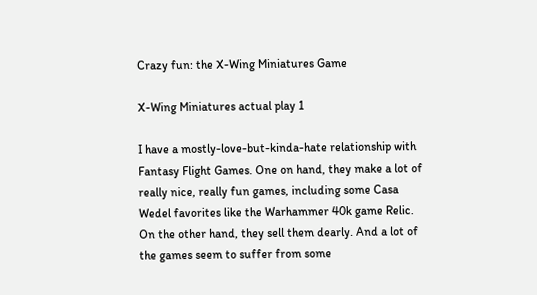Crazy fun: the X-Wing Miniatures Game

X-Wing Miniatures actual play 1

I have a mostly-love-but-kinda-hate relationship with Fantasy Flight Games. One on hand, they make a lot of really nice, really fun games, including some Casa Wedel favorites like the Warhammer 40k game Relic. On the other hand, they sell them dearly. And a lot of the games seem to suffer from some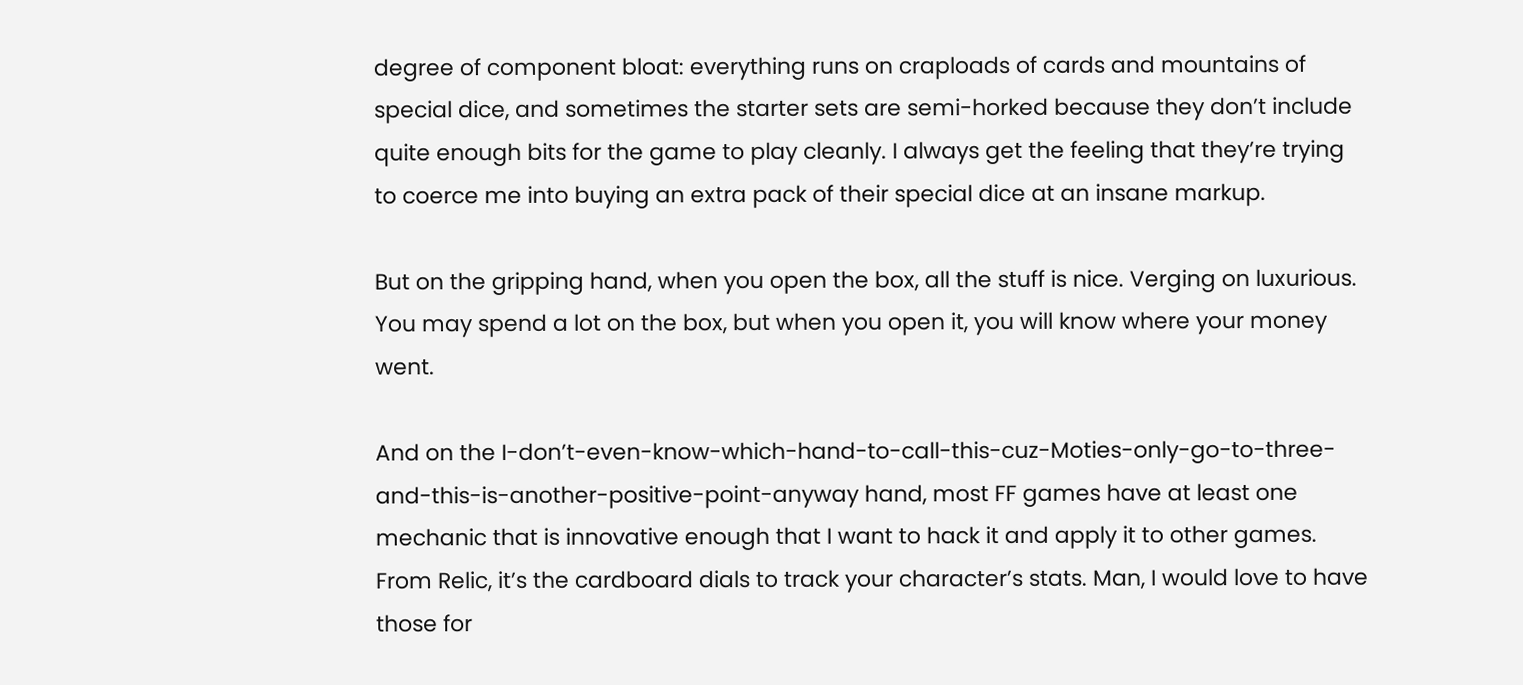degree of component bloat: everything runs on craploads of cards and mountains of special dice, and sometimes the starter sets are semi-horked because they don’t include quite enough bits for the game to play cleanly. I always get the feeling that they’re trying to coerce me into buying an extra pack of their special dice at an insane markup.

But on the gripping hand, when you open the box, all the stuff is nice. Verging on luxurious. You may spend a lot on the box, but when you open it, you will know where your money went.

And on the I-don’t-even-know-which-hand-to-call-this-cuz-Moties-only-go-to-three-and-this-is-another-positive-point-anyway hand, most FF games have at least one mechanic that is innovative enough that I want to hack it and apply it to other games. From Relic, it’s the cardboard dials to track your character’s stats. Man, I would love to have those for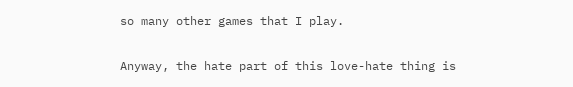so many other games that I play.

Anyway, the hate part of this love-hate thing is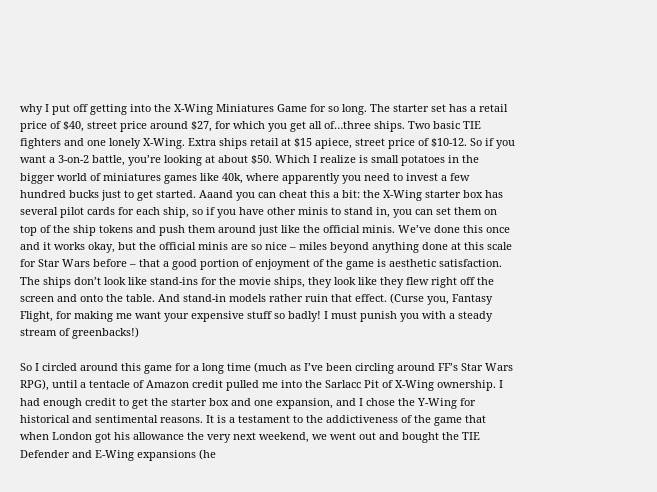why I put off getting into the X-Wing Miniatures Game for so long. The starter set has a retail price of $40, street price around $27, for which you get all of…three ships. Two basic TIE fighters and one lonely X-Wing. Extra ships retail at $15 apiece, street price of $10-12. So if you want a 3-on-2 battle, you’re looking at about $50. Which I realize is small potatoes in the bigger world of miniatures games like 40k, where apparently you need to invest a few hundred bucks just to get started. Aaand you can cheat this a bit: the X-Wing starter box has several pilot cards for each ship, so if you have other minis to stand in, you can set them on top of the ship tokens and push them around just like the official minis. We’ve done this once and it works okay, but the official minis are so nice – miles beyond anything done at this scale for Star Wars before – that a good portion of enjoyment of the game is aesthetic satisfaction. The ships don’t look like stand-ins for the movie ships, they look like they flew right off the screen and onto the table. And stand-in models rather ruin that effect. (Curse you, Fantasy Flight, for making me want your expensive stuff so badly! I must punish you with a steady stream of greenbacks!)

So I circled around this game for a long time (much as I’ve been circling around FF’s Star Wars RPG), until a tentacle of Amazon credit pulled me into the Sarlacc Pit of X-Wing ownership. I had enough credit to get the starter box and one expansion, and I chose the Y-Wing for historical and sentimental reasons. It is a testament to the addictiveness of the game that when London got his allowance the very next weekend, we went out and bought the TIE Defender and E-Wing expansions (he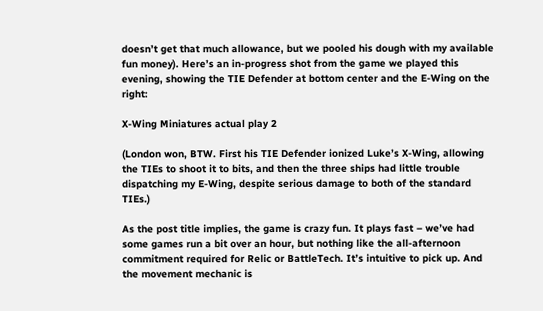doesn’t get that much allowance, but we pooled his dough with my available fun money). Here’s an in-progress shot from the game we played this evening, showing the TIE Defender at bottom center and the E-Wing on the right:

X-Wing Miniatures actual play 2

(London won, BTW. First his TIE Defender ionized Luke’s X-Wing, allowing the TIEs to shoot it to bits, and then the three ships had little trouble dispatching my E-Wing, despite serious damage to both of the standard TIEs.)

As the post title implies, the game is crazy fun. It plays fast – we’ve had some games run a bit over an hour, but nothing like the all-afternoon commitment required for Relic or BattleTech. It’s intuitive to pick up. And the movement mechanic is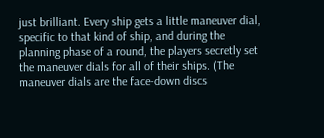just brilliant. Every ship gets a little maneuver dial, specific to that kind of ship, and during the planning phase of a round, the players secretly set the maneuver dials for all of their ships. (The maneuver dials are the face-down discs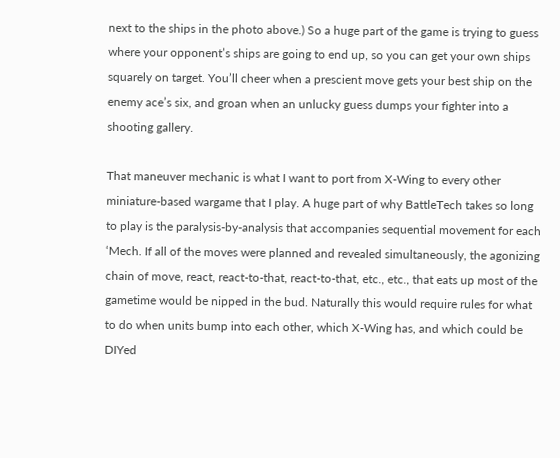next to the ships in the photo above.) So a huge part of the game is trying to guess where your opponent’s ships are going to end up, so you can get your own ships squarely on target. You’ll cheer when a prescient move gets your best ship on the enemy ace’s six, and groan when an unlucky guess dumps your fighter into a shooting gallery.

That maneuver mechanic is what I want to port from X-Wing to every other miniature-based wargame that I play. A huge part of why BattleTech takes so long to play is the paralysis-by-analysis that accompanies sequential movement for each ‘Mech. If all of the moves were planned and revealed simultaneously, the agonizing chain of move, react, react-to-that, react-to-that, etc., etc., that eats up most of the gametime would be nipped in the bud. Naturally this would require rules for what to do when units bump into each other, which X-Wing has, and which could be DIYed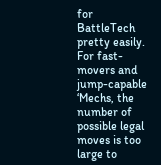for BattleTech pretty easily. For fast-movers and jump-capable ‘Mechs, the number of possible legal moves is too large to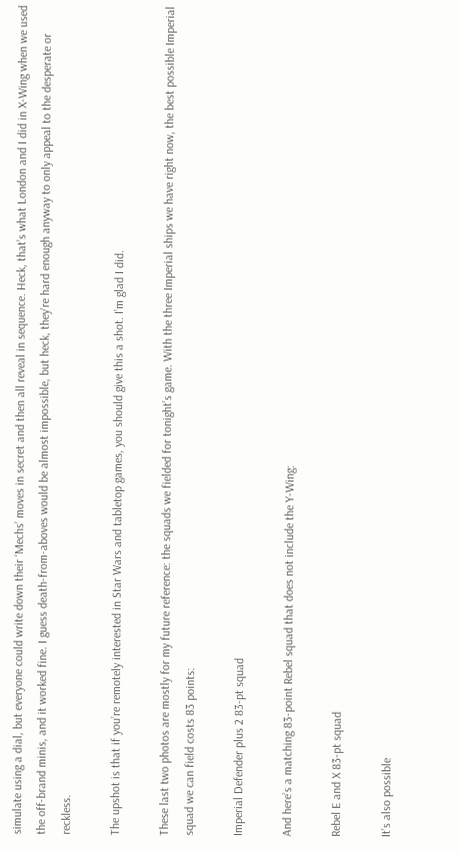simulate using a dial, but everyone could write down their ‘Mechs’ moves in secret and then all reveal in sequence. Heck, that’s what London and I did in X-Wing when we used the off-brand minis, and it worked fine. I guess death-from-aboves would be almost impossible, but heck, they’re hard enough anyway to only appeal to the desperate or reckless.

The upshot is that if you’re remotely interested in Star Wars and tabletop games, you should give this a shot. I’m glad I did.

These last two photos are mostly for my future reference: the squads we fielded for tonight’s game. With the three Imperial ships we have right now, the best possible Imperial squad we can field costs 83 points:

Imperial Defender plus 2 83-pt squad

And here’s a matching 83-point Rebel squad that does not include the Y-Wing:

Rebel E and X 83-pt squad

It’s also possible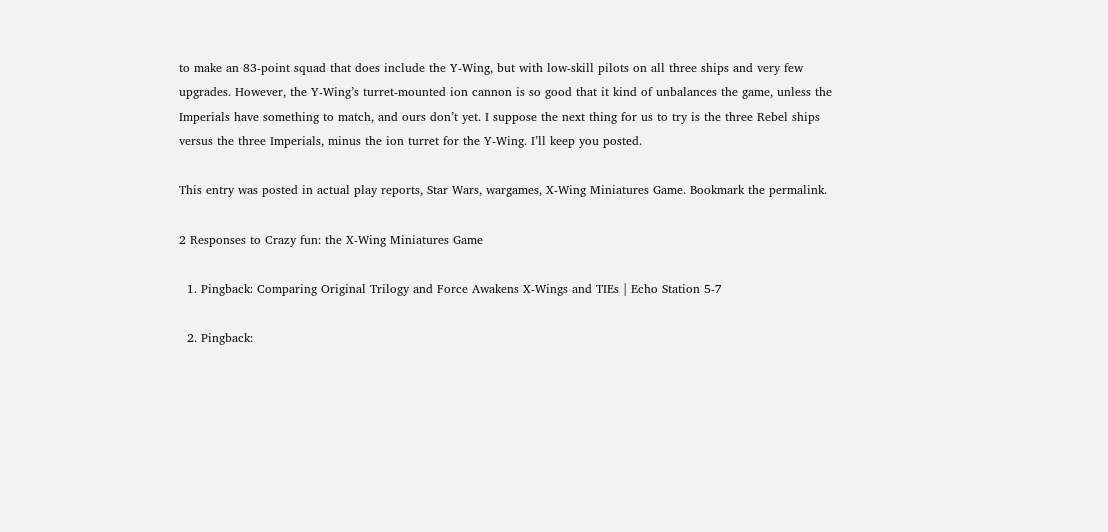to make an 83-point squad that does include the Y-Wing, but with low-skill pilots on all three ships and very few upgrades. However, the Y-Wing’s turret-mounted ion cannon is so good that it kind of unbalances the game, unless the Imperials have something to match, and ours don’t yet. I suppose the next thing for us to try is the three Rebel ships versus the three Imperials, minus the ion turret for the Y-Wing. I’ll keep you posted.

This entry was posted in actual play reports, Star Wars, wargames, X-Wing Miniatures Game. Bookmark the permalink.

2 Responses to Crazy fun: the X-Wing Miniatures Game

  1. Pingback: Comparing Original Trilogy and Force Awakens X-Wings and TIEs | Echo Station 5-7

  2. Pingback: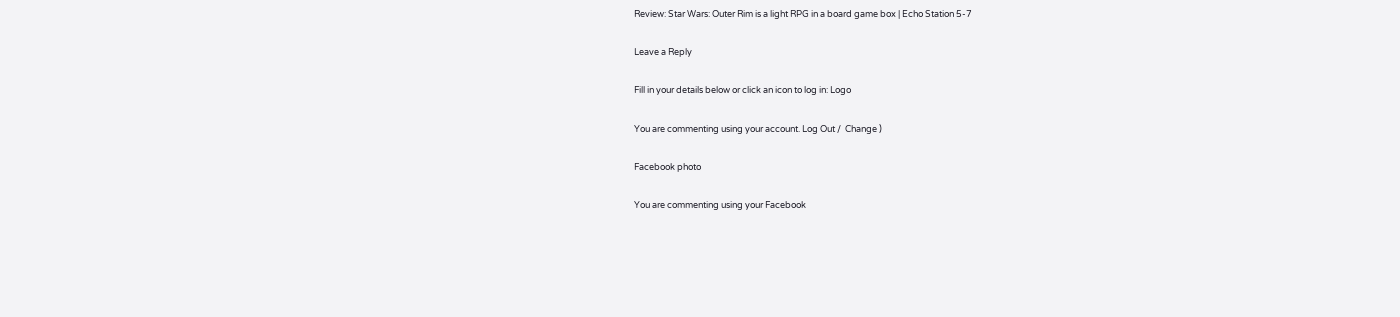Review: Star Wars: Outer Rim is a light RPG in a board game box | Echo Station 5-7

Leave a Reply

Fill in your details below or click an icon to log in: Logo

You are commenting using your account. Log Out /  Change )

Facebook photo

You are commenting using your Facebook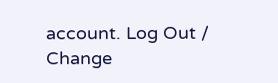account. Log Out /  Change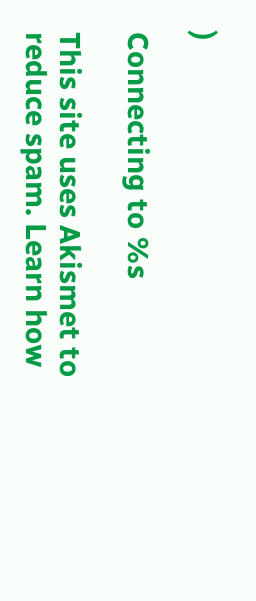)

Connecting to %s

This site uses Akismet to reduce spam. Learn how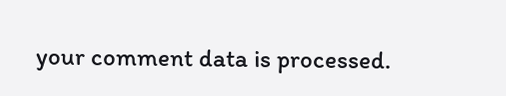your comment data is processed.